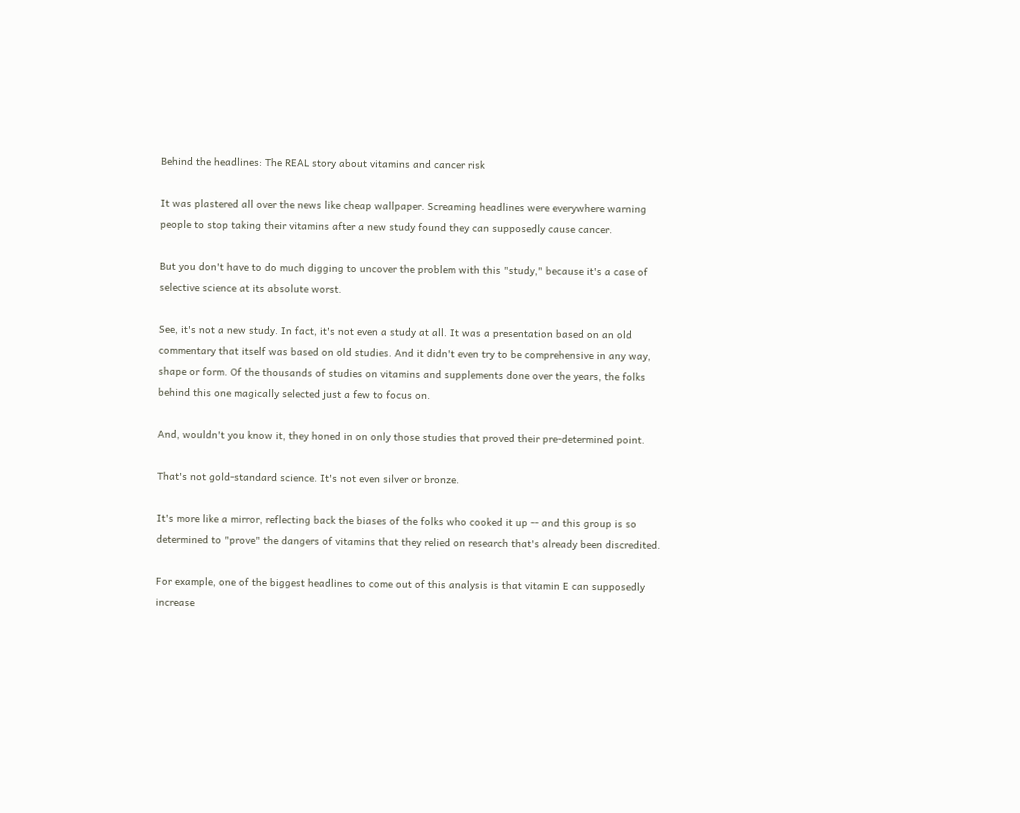Behind the headlines: The REAL story about vitamins and cancer risk

It was plastered all over the news like cheap wallpaper. Screaming headlines were everywhere warning people to stop taking their vitamins after a new study found they can supposedly cause cancer.

But you don't have to do much digging to uncover the problem with this "study," because it's a case of selective science at its absolute worst.

See, it's not a new study. In fact, it's not even a study at all. It was a presentation based on an old commentary that itself was based on old studies. And it didn't even try to be comprehensive in any way, shape or form. Of the thousands of studies on vitamins and supplements done over the years, the folks behind this one magically selected just a few to focus on.

And, wouldn't you know it, they honed in on only those studies that proved their pre-determined point.

That's not gold-standard science. It's not even silver or bronze.

It's more like a mirror, reflecting back the biases of the folks who cooked it up -- and this group is so determined to "prove" the dangers of vitamins that they relied on research that's already been discredited.

For example, one of the biggest headlines to come out of this analysis is that vitamin E can supposedly increase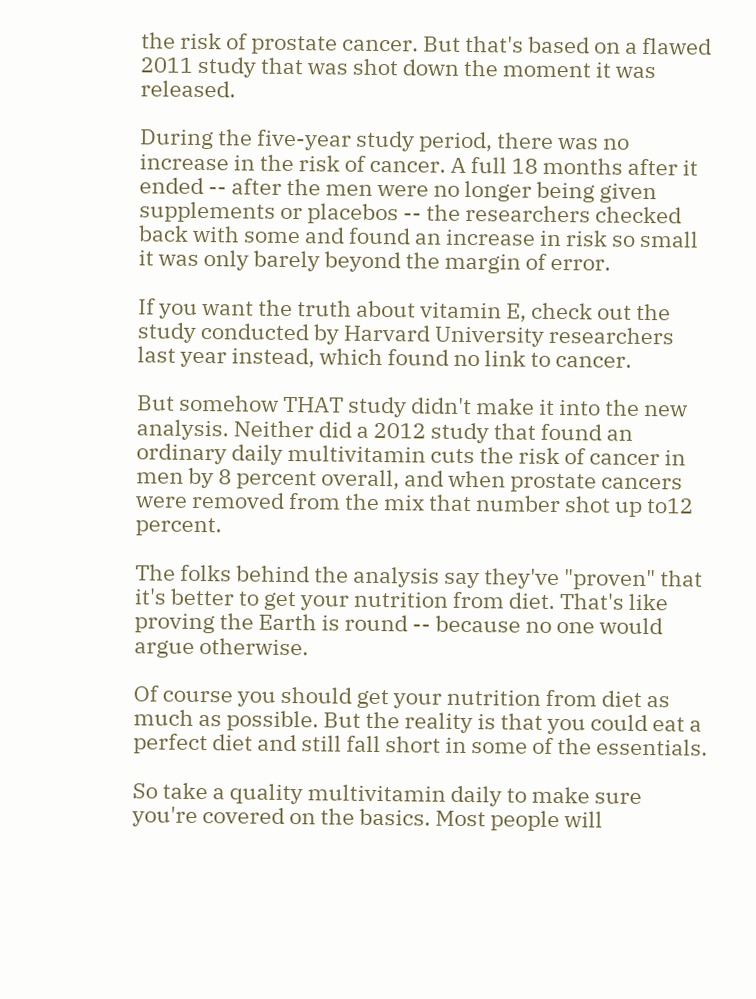the risk of prostate cancer. But that's based on a flawed 2011 study that was shot down the moment it was released.

During the five-year study period, there was no increase in the risk of cancer. A full 18 months after it ended -- after the men were no longer being given supplements or placebos -- the researchers checked back with some and found an increase in risk so small it was only barely beyond the margin of error.

If you want the truth about vitamin E, check out the study conducted by Harvard University researchers last year instead, which found no link to cancer.

But somehow THAT study didn't make it into the new analysis. Neither did a 2012 study that found an ordinary daily multivitamin cuts the risk of cancer in men by 8 percent overall, and when prostate cancers were removed from the mix that number shot up to12 percent.

The folks behind the analysis say they've "proven" that it's better to get your nutrition from diet. That's like proving the Earth is round -- because no one would argue otherwise.

Of course you should get your nutrition from diet as much as possible. But the reality is that you could eat a perfect diet and still fall short in some of the essentials.

So take a quality multivitamin daily to make sure you're covered on the basics. Most people will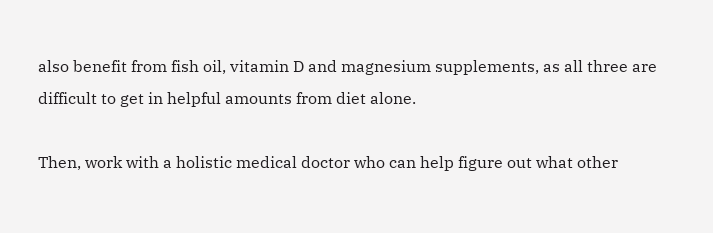also benefit from fish oil, vitamin D and magnesium supplements, as all three are difficult to get in helpful amounts from diet alone.

Then, work with a holistic medical doctor who can help figure out what other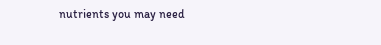nutrients you may need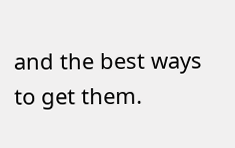and the best ways to get them.